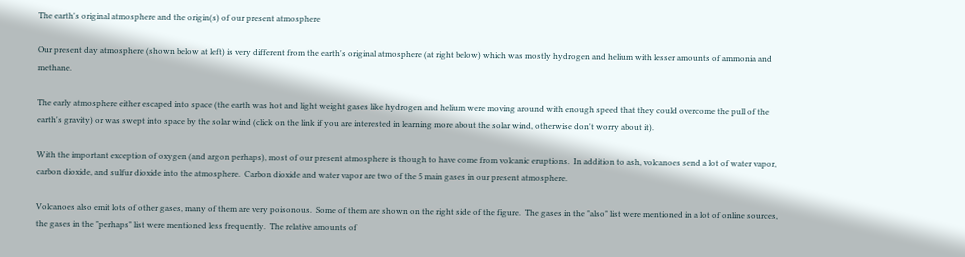The earth's original atmosphere and the origin(s) of our present atmosphere

Our present day atmosphere (shown below at left) is very different from the earth's original atmosphere (at right below) which was mostly hydrogen and helium with lesser amounts of ammonia and methane.

The early atmosphere either escaped into space (the earth was hot and light weight gases like hydrogen and helium were moving around with enough speed that they could overcome the pull of the earth's gravity) or was swept into space by the solar wind (click on the link if you are interested in learning more about the solar wind, otherwise don't worry about it).

With the important exception of oxygen (and argon perhaps), most of our present atmosphere is though to have come from volcanic eruptions.  In addition to ash, volcanoes send a lot of water vapor, carbon dioxide, and sulfur dioxide into the atmosphere.  Carbon dioxide and water vapor are two of the 5 main gases in our present atmosphere.

Volcanoes also emit lots of other gases, many of them are very poisonous.  Some of them are shown on the right side of the figure.  The gases in the "also" list were mentioned in a lot of online sources, the gases in the "perhaps" list were mentioned less frequently.  The relative amounts of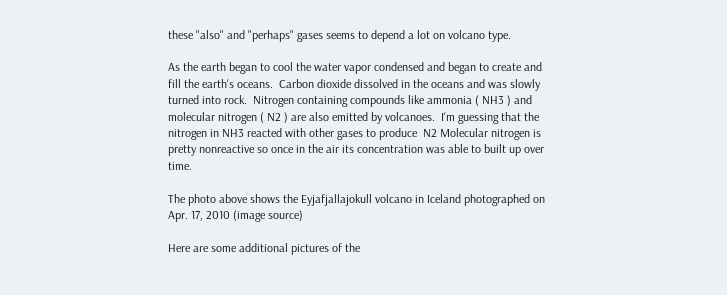these "also" and "perhaps" gases seems to depend a lot on volcano type.

As the earth began to cool the water vapor condensed and began to create and fill the earth's oceans.  Carbon dioxide dissolved in the oceans and was slowly turned into rock.  Nitrogen containing compounds like ammonia ( NH3 ) and molecular nitrogen ( N2 ) are also emitted by volcanoes.  I'm guessing that the nitrogen in NH3 reacted with other gases to produce  N2 Molecular nitrogen is pretty nonreactive so once in the air its concentration was able to built up over time.

The photo above shows the Eyjafjallajokull volcano in Iceland photographed on Apr. 17, 2010 (image source)

Here are some additional pictures of the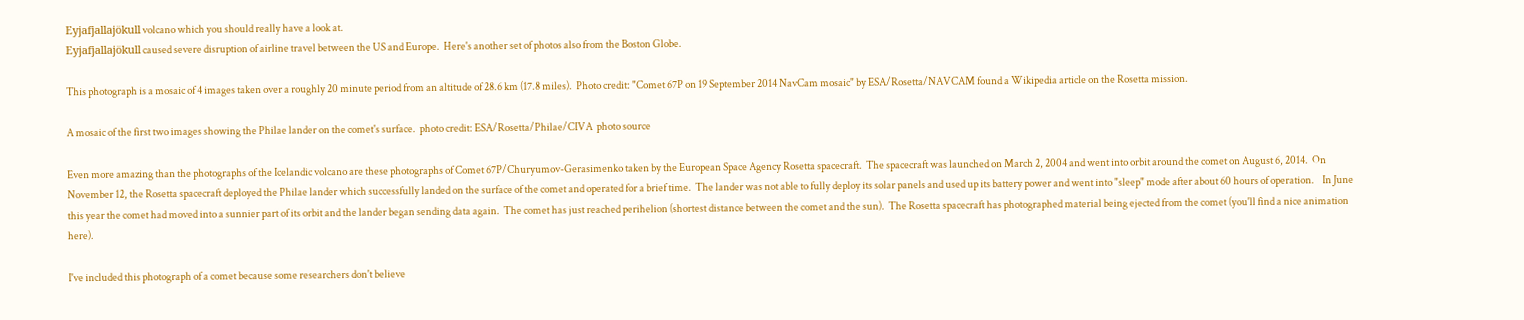Eyjafjallajökull volcano which you should really have a look at.
Eyjafjallajökull caused severe disruption of airline travel between the US and Europe.  Here's another set of photos also from the Boston Globe.

This photograph is a mosaic of 4 images taken over a roughly 20 minute period from an altitude of 28.6 km (17.8 miles).  Photo credit: "Comet 67P on 19 September 2014 NavCam mosaic" by ESA/Rosetta/NAVCAM found a Wikipedia article on the Rosetta mission.

A mosaic of the first two images showing the Philae lander on the comet's surface.  photo credit: ESA/Rosetta/Philae/CIVA  photo source

Even more amazing than the photographs of the Icelandic volcano are these photographs of Comet 67P/Churyumov-Gerasimenko taken by the European Space Agency Rosetta spacecraft.  The spacecraft was launched on March 2, 2004 and went into orbit around the comet on August 6, 2014.  On November 12, the Rosetta spacecraft deployed the Philae lander which successfully landed on the surface of the comet and operated for a brief time.  The lander was not able to fully deploy its solar panels and used up its battery power and went into "sleep" mode after about 60 hours of operation.    In June this year the comet had moved into a sunnier part of its orbit and the lander began sending data again.  The comet has just reached perihelion (shortest distance between the comet and the sun).  The Rosetta spacecraft has photographed material being ejected from the comet (you'll find a nice animation here).

I've included this photograph of a comet because some researchers don't believe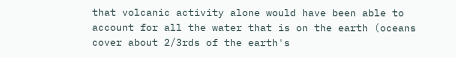that volcanic activity alone would have been able to account for all the water that is on the earth (oceans cover about 2/3rds of the earth's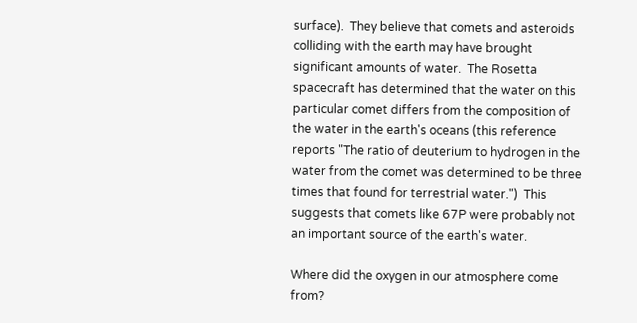surface).  They believe that comets and asteroids colliding with the earth may have brought significant amounts of water.  The Rosetta spacecraft has determined that the water on this particular comet differs from the composition of the water in the earth's oceans (this reference reports "The ratio of deuterium to hydrogen in the water from the comet was determined to be three times that found for terrestrial water.")  This suggests that comets like 67P were probably not an important source of the earth's water.

Where did the oxygen in our atmosphere come from?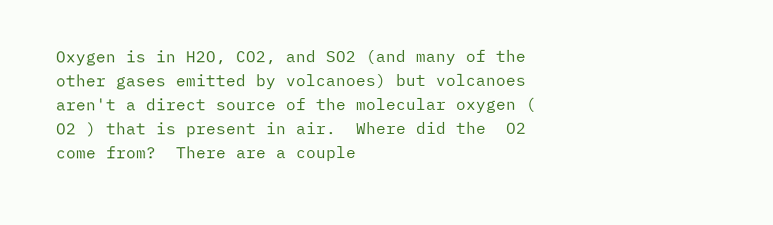Oxygen is in H2O, CO2, and SO2 (and many of the other gases emitted by volcanoes) but volcanoes aren't a direct source of the molecular oxygen ( O2 ) that is present in air.  Where did the  O2 come from?  There are a couple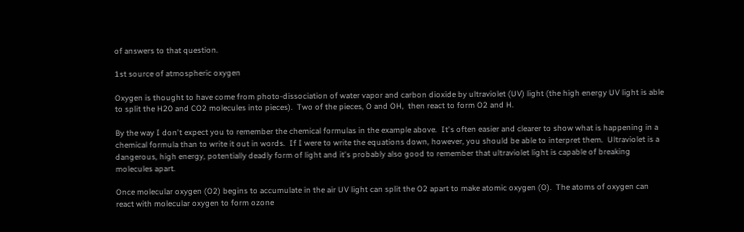of answers to that question.

1st source of atmospheric oxygen

Oxygen is thought to have come from photo-dissociation of water vapor and carbon dioxide by ultraviolet (UV) light (the high energy UV light is able to split the H20 and CO2 molecules into pieces).  Two of the pieces, O and OH,  then react to form O2 and H.

By the way I don't expect you to remember the chemical formulas in the example above.  It's often easier and clearer to show what is happening in a chemical formula than to write it out in words.  If I were to write the equations down, however, you should be able to interpret them.  Ultraviolet is a dangerous, high energy, potentially deadly form of light and it's probably also good to remember that ultraviolet light is capable of breaking molecules apart.

Once molecular oxygen (O2) begins to accumulate in the air UV light can split the O2 apart to make atomic oxygen (O).  The atoms of oxygen can react with molecular oxygen to form ozone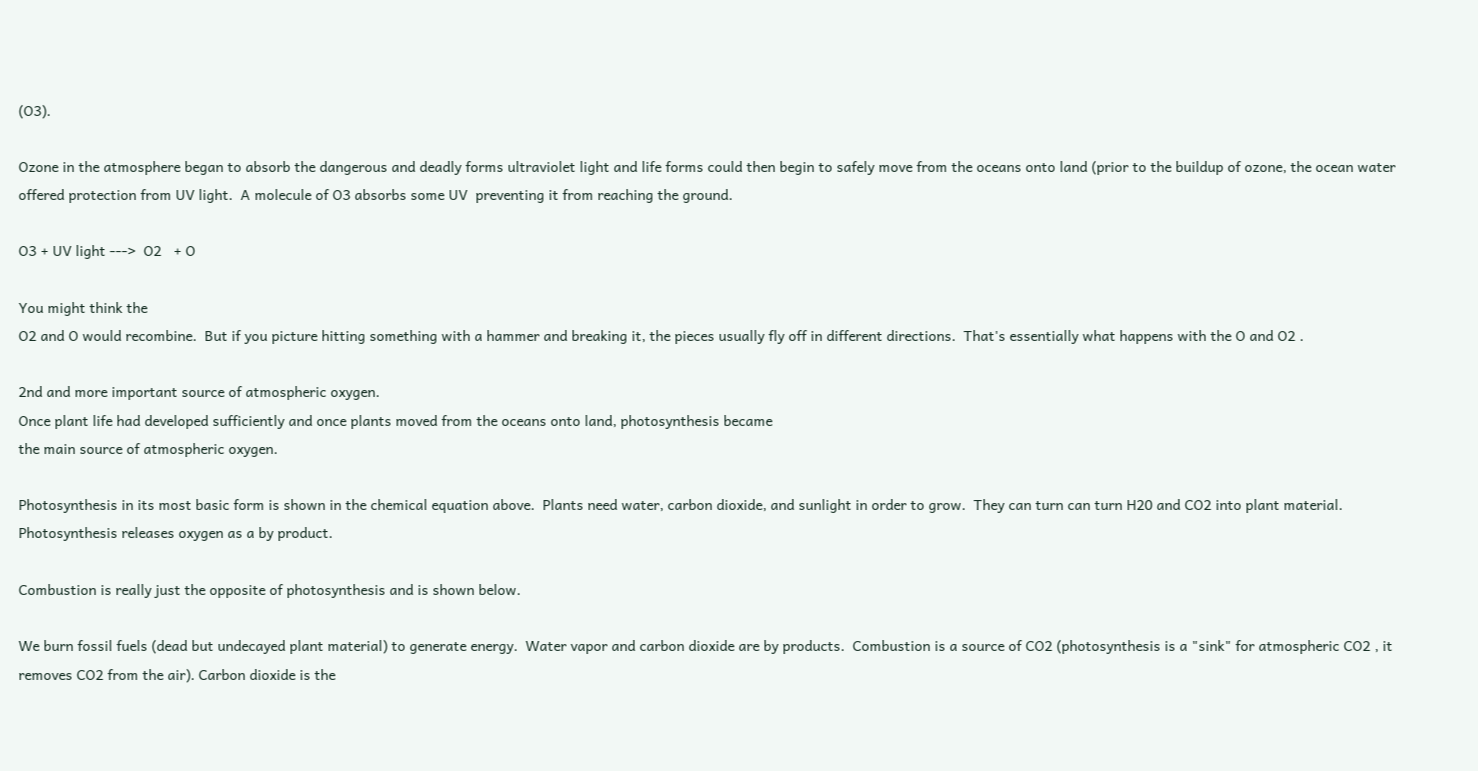(O3).

Ozone in the atmosphere began to absorb the dangerous and deadly forms ultraviolet light and life forms could then begin to safely move from the oceans onto land (prior to the buildup of ozone, the ocean water offered protection from UV light.  A molecule of O3 absorbs some UV  preventing it from reaching the ground.

O3 + UV light --->  O2   + O

You might think the
O2 and O would recombine.  But if you picture hitting something with a hammer and breaking it, the pieces usually fly off in different directions.  That's essentially what happens with the O and O2 .

2nd and more important source of atmospheric oxygen.
Once plant life had developed sufficiently and once plants moved from the oceans onto land, photosynthesis became
the main source of atmospheric oxygen.

Photosynthesis in its most basic form is shown in the chemical equation above.  Plants need water, carbon dioxide, and sunlight in order to grow.  They can turn can turn H20 and CO2 into plant material.  Photosynthesis releases oxygen as a by product.

Combustion is really just the opposite of photosynthesis and is shown below.

We burn fossil fuels (dead but undecayed plant material) to generate energy.  Water vapor and carbon dioxide are by products.  Combustion is a source of CO2 (photosynthesis is a "sink" for atmospheric CO2 , it removes CO2 from the air). Carbon dioxide is the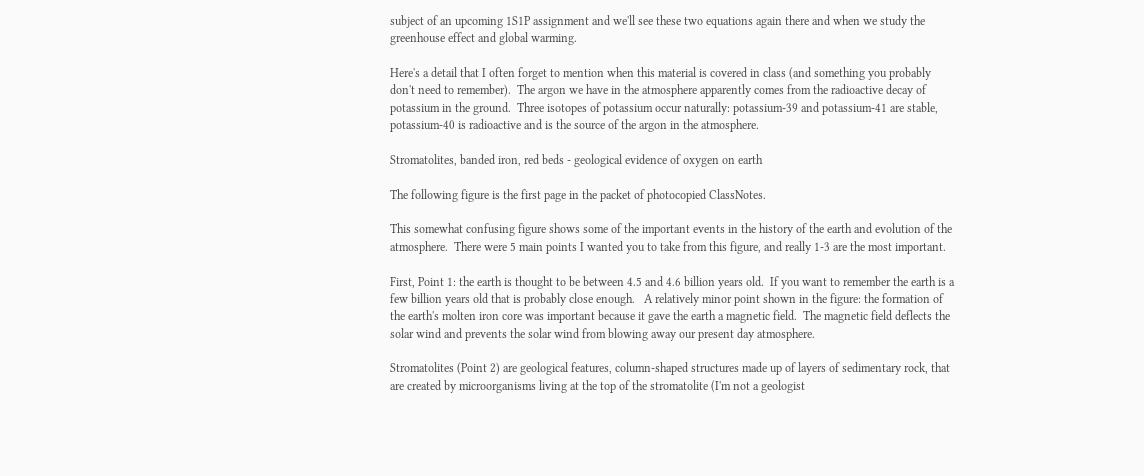subject of an upcoming 1S1P assignment and we'll see these two equations again there and when we study the greenhouse effect and global warming.

Here's a detail that I often forget to mention when this material is covered in class (and something you probably don't need to remember).  The argon we have in the atmosphere apparently comes from the radioactive decay of potassium in the ground.  Three isotopes of potassium occur naturally: potassium-39 and potassium-41 are stable, potassium-40 is radioactive and is the source of the argon in the atmosphere.

Stromatolites, banded iron, red beds - geological evidence of oxygen on earth

The following figure is the first page in the packet of photocopied ClassNotes.

This somewhat confusing figure shows some of the important events in the history of the earth and evolution of the atmosphere.  There were 5 main points I wanted you to take from this figure, and really 1-3 are the most important.

First, Point 1: the earth is thought to be between 4.5 and 4.6 billion years old.  If you want to remember the earth is a few billion years old that is probably close enough.   A relatively minor point shown in the figure: the formation of the earth's molten iron core was important because it gave the earth a magnetic field.  The magnetic field deflects the solar wind and prevents the solar wind from blowing away our present day atmosphere.

Stromatolites (Point 2) are geological features, column-shaped structures made up of layers of sedimentary rock, that are created by microorganisms living at the top of the stromatolite (I'm not a geologist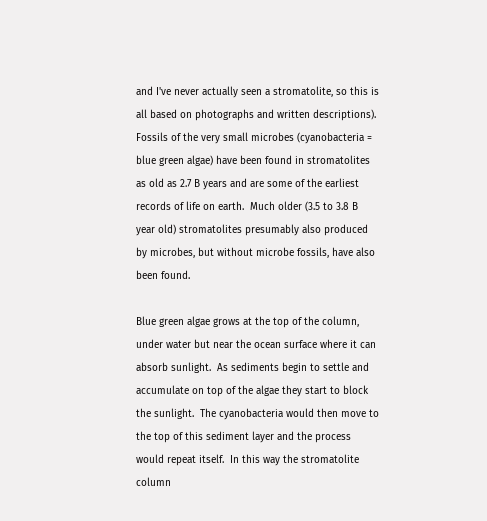and I've never actually seen a stromatolite, so this is all based on photographs and written descriptions).  Fossils of the very small microbes (cyanobacteria = blue green algae) have been found in stromatolites as old as 2.7 B years and are some of the earliest records of life on earth.  Much older (3.5 to 3.8 B year old) stromatolites presumably also produced by microbes, but without microbe fossils, have also been found.

Blue green algae grows at the top of the column, under water but near the ocean surface where it can absorb sunlight.  As sediments begin to settle and accumulate on top of the algae they start to block the sunlight.  The cyanobacteria would then move to the top of this sediment layer and the process would repeat itself.  In this way the stromatolite column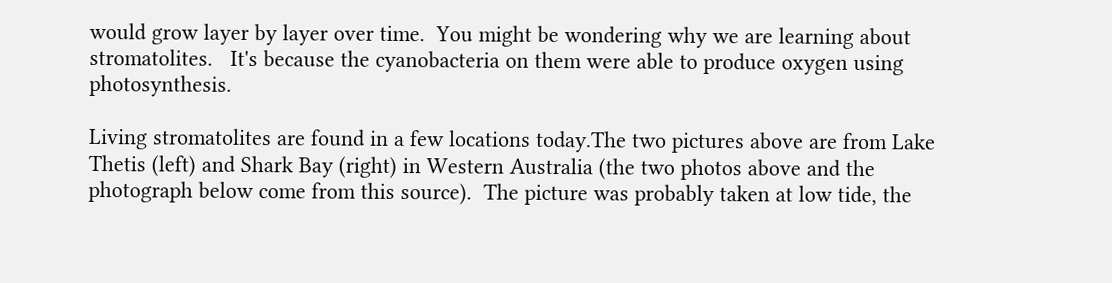would grow layer by layer over time.  You might be wondering why we are learning about stromatolites.   It's because the cyanobacteria on them were able to produce oxygen using photosynthesis.

Living stromatolites are found in a few locations today.The two pictures above are from Lake Thetis (left) and Shark Bay (right) in Western Australia (the two photos above and the photograph below come from this source).  The picture was probably taken at low tide, the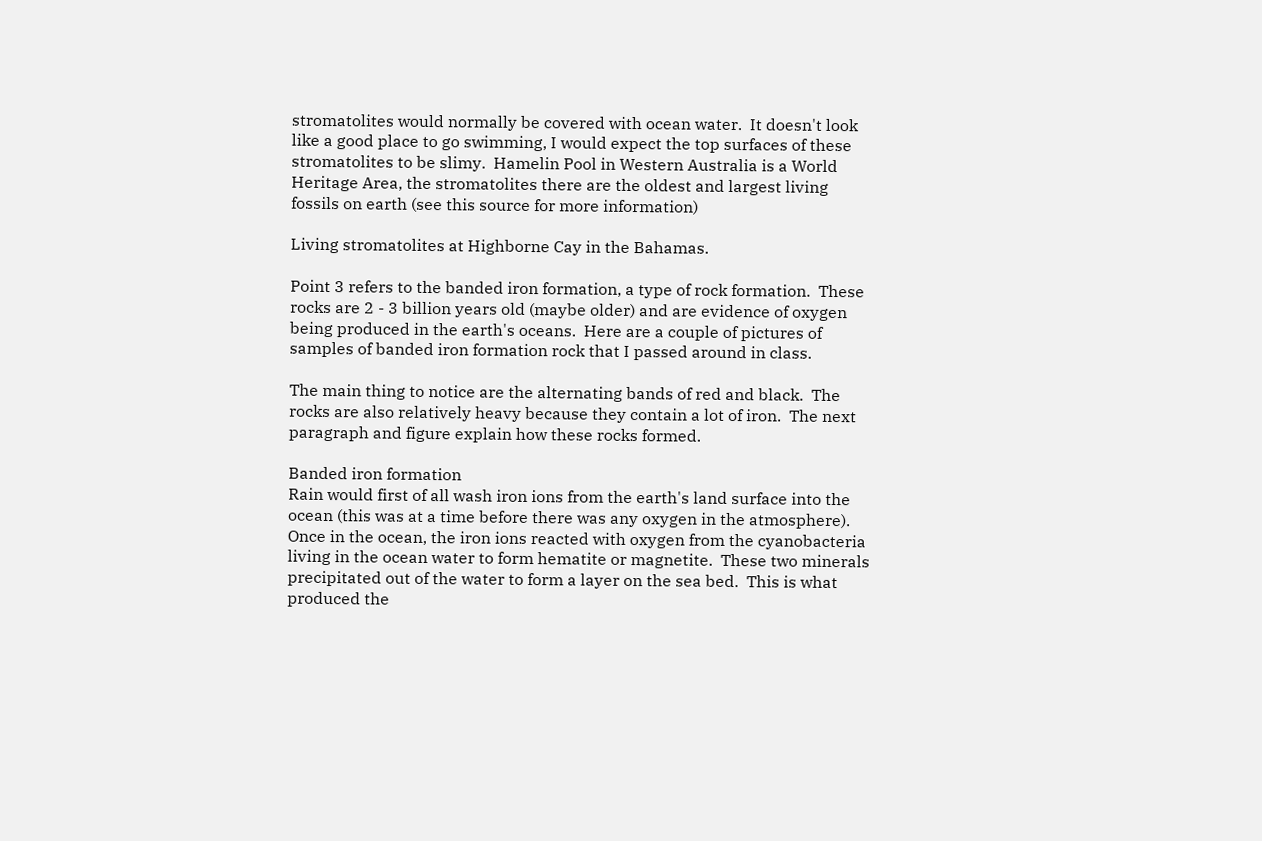stromatolites would normally be covered with ocean water.  It doesn't look like a good place to go swimming, I would expect the top surfaces of these stromatolites to be slimy.  Hamelin Pool in Western Australia is a World Heritage Area, the stromatolites there are the oldest and largest living fossils on earth (see this source for more information)

Living stromatolites at Highborne Cay in the Bahamas.

Point 3 refers to the banded iron formation, a type of rock formation.  These rocks are 2 - 3 billion years old (maybe older) and are evidence of oxygen being produced in the earth's oceans.  Here are a couple of pictures of samples of banded iron formation rock that I passed around in class.

The main thing to notice are the alternating bands of red and black.  The rocks are also relatively heavy because they contain a lot of iron.  The next paragraph and figure explain how these rocks formed.

Banded iron formation
Rain would first of all wash iron ions from the earth's land surface into the ocean (this was at a time before there was any oxygen in the atmosphere).  Once in the ocean, the iron ions reacted with oxygen from the cyanobacteria living in the ocean water to form hematite or magnetite.  These two minerals precipitated out of the water to form a layer on the sea bed.  This is what produced the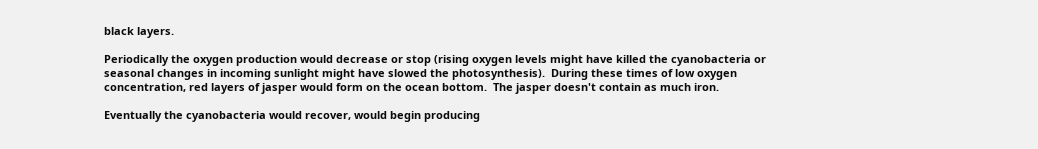black layers.

Periodically the oxygen production would decrease or stop (rising oxygen levels might have killed the cyanobacteria or seasonal changes in incoming sunlight might have slowed the photosynthesis).  During these times of low oxygen concentration, red layers of jasper would form on the ocean bottom.  The jasper doesn't contain as much iron.

Eventually the cyanobacteria would recover, would begin producing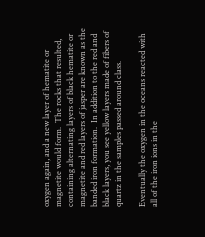oxygen again, and a new layer of hematite or magnetite would form.  The rocks that resulted, containing alternating layers of black hematite or magnetite and red layers of jasper are known as the banded iron formation.  In addition to the red and black layers, you see yellow layers made of fibers of quartz in the samples passed around class.

Eventually the oxygen in the oceans reacted with all of the iron ions in the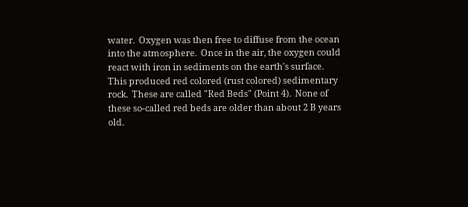water.  Oxygen was then free to diffuse from the ocean into the atmosphere.  Once in the air, the oxygen could react with iron in sediments on the earth's surface.  This produced red colored (rust colored) sedimentary rock.  These are called "Red Beds" (Point 4).  None of these so-called red beds are older than about 2 B years old.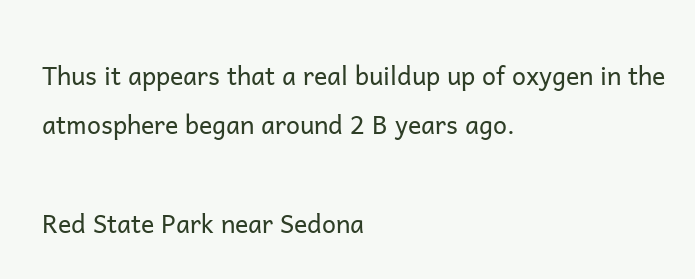Thus it appears that a real buildup up of oxygen in the atmosphere began around 2 B years ago.

Red State Park near Sedona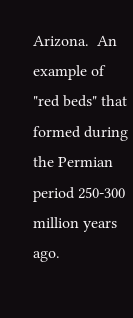Arizona.  An example of "red beds" that formed during the Permian period 250-300 million years ago.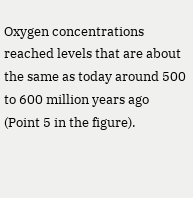Oxygen concentrations reached levels that are about the same as today around 500 to 600 million years ago (Point 5 in the figure).